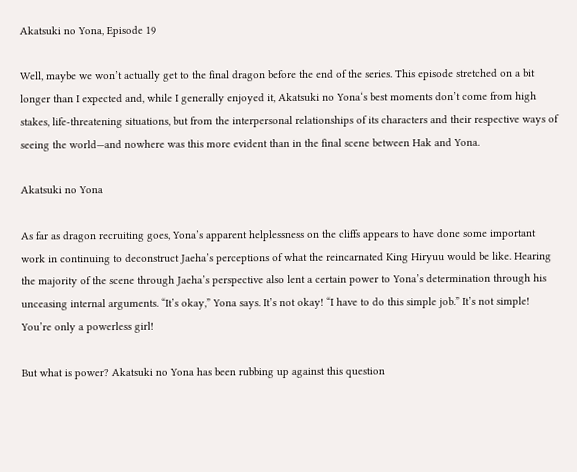Akatsuki no Yona, Episode 19

Well, maybe we won’t actually get to the final dragon before the end of the series. This episode stretched on a bit longer than I expected and, while I generally enjoyed it, Akatsuki no Yona‘s best moments don’t come from high stakes, life-threatening situations, but from the interpersonal relationships of its characters and their respective ways of seeing the world—and nowhere was this more evident than in the final scene between Hak and Yona.

Akatsuki no Yona

As far as dragon recruiting goes, Yona’s apparent helplessness on the cliffs appears to have done some important work in continuing to deconstruct Jaeha’s perceptions of what the reincarnated King Hiryuu would be like. Hearing the majority of the scene through Jaeha’s perspective also lent a certain power to Yona’s determination through his unceasing internal arguments. “It’s okay,” Yona says. It’s not okay! “I have to do this simple job.” It’s not simple! You’re only a powerless girl!

But what is power? Akatsuki no Yona has been rubbing up against this question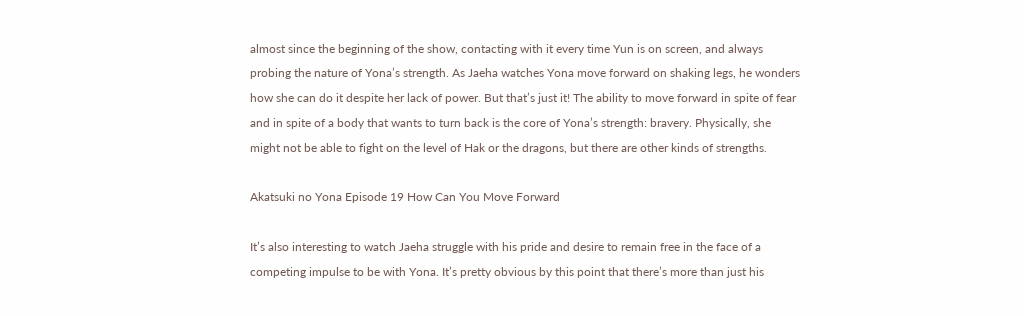almost since the beginning of the show, contacting with it every time Yun is on screen, and always probing the nature of Yona’s strength. As Jaeha watches Yona move forward on shaking legs, he wonders how she can do it despite her lack of power. But that’s just it! The ability to move forward in spite of fear and in spite of a body that wants to turn back is the core of Yona’s strength: bravery. Physically, she might not be able to fight on the level of Hak or the dragons, but there are other kinds of strengths.

Akatsuki no Yona Episode 19 How Can You Move Forward

It’s also interesting to watch Jaeha struggle with his pride and desire to remain free in the face of a competing impulse to be with Yona. It’s pretty obvious by this point that there’s more than just his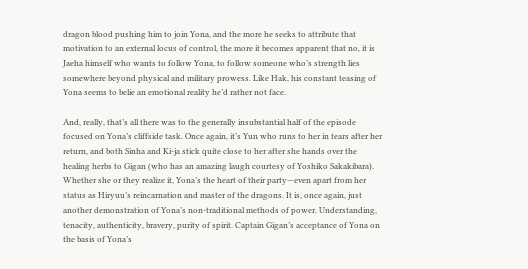dragon blood pushing him to join Yona, and the more he seeks to attribute that motivation to an external locus of control, the more it becomes apparent that no, it is Jaeha himself who wants to follow Yona, to follow someone who’s strength lies somewhere beyond physical and military prowess. Like Hak, his constant teasing of Yona seems to belie an emotional reality he’d rather not face.

And, really, that’s all there was to the generally insubstantial half of the episode focused on Yona’s cliffside task. Once again, it’s Yun who runs to her in tears after her return, and both Sinha and Ki-ja stick quite close to her after she hands over the healing herbs to Gigan (who has an amazing laugh courtesy of Yoshiko Sakakibara). Whether she or they realize it, Yona’s the heart of their party—even apart from her status as Hiryuu’s reincarnation and master of the dragons. It is, once again, just another demonstration of Yona’s non-traditional methods of power. Understanding, tenacity, authenticity, bravery, purity of spirit. Captain Gigan’s acceptance of Yona on the basis of Yona’s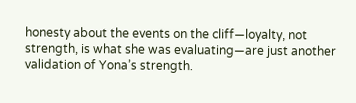honesty about the events on the cliff—loyalty, not strength, is what she was evaluating—are just another validation of Yona’s strength.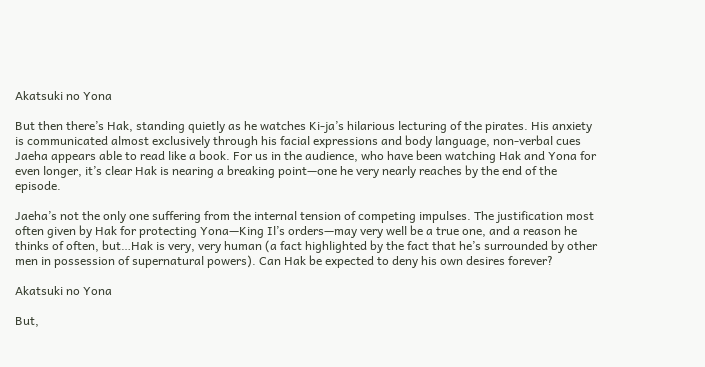Akatsuki no Yona

But then there’s Hak, standing quietly as he watches Ki-ja’s hilarious lecturing of the pirates. His anxiety is communicated almost exclusively through his facial expressions and body language, non-verbal cues Jaeha appears able to read like a book. For us in the audience, who have been watching Hak and Yona for even longer, it’s clear Hak is nearing a breaking point—one he very nearly reaches by the end of the episode.

Jaeha’s not the only one suffering from the internal tension of competing impulses. The justification most often given by Hak for protecting Yona—King Il’s orders—may very well be a true one, and a reason he thinks of often, but…Hak is very, very human (a fact highlighted by the fact that he’s surrounded by other men in possession of supernatural powers). Can Hak be expected to deny his own desires forever?

Akatsuki no Yona

But,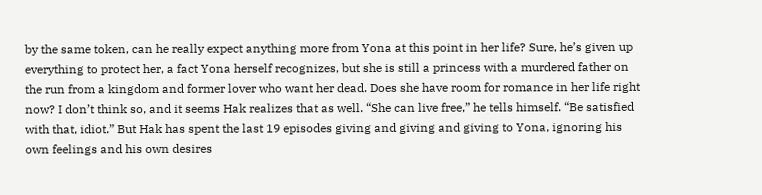by the same token, can he really expect anything more from Yona at this point in her life? Sure, he’s given up everything to protect her, a fact Yona herself recognizes, but she is still a princess with a murdered father on the run from a kingdom and former lover who want her dead. Does she have room for romance in her life right now? I don’t think so, and it seems Hak realizes that as well. “She can live free,” he tells himself. “Be satisfied with that, idiot.” But Hak has spent the last 19 episodes giving and giving and giving to Yona, ignoring his own feelings and his own desires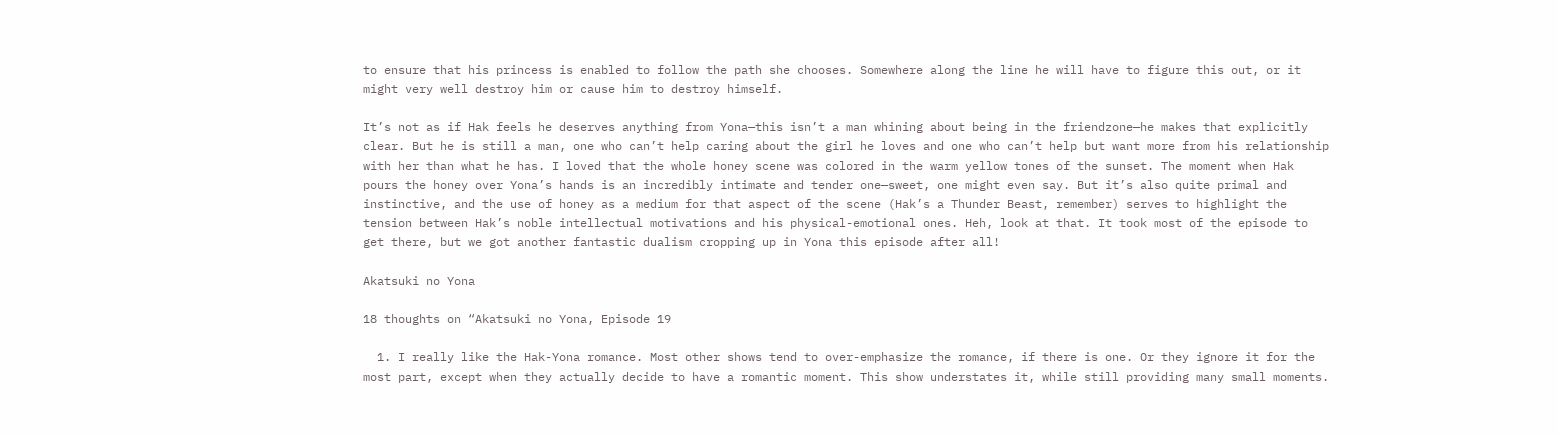to ensure that his princess is enabled to follow the path she chooses. Somewhere along the line he will have to figure this out, or it might very well destroy him or cause him to destroy himself.

It’s not as if Hak feels he deserves anything from Yona—this isn’t a man whining about being in the friendzone—he makes that explicitly clear. But he is still a man, one who can’t help caring about the girl he loves and one who can’t help but want more from his relationship with her than what he has. I loved that the whole honey scene was colored in the warm yellow tones of the sunset. The moment when Hak pours the honey over Yona’s hands is an incredibly intimate and tender one—sweet, one might even say. But it’s also quite primal and instinctive, and the use of honey as a medium for that aspect of the scene (Hak’s a Thunder Beast, remember) serves to highlight the tension between Hak’s noble intellectual motivations and his physical-emotional ones. Heh, look at that. It took most of the episode to get there, but we got another fantastic dualism cropping up in Yona this episode after all!

Akatsuki no Yona

18 thoughts on “Akatsuki no Yona, Episode 19

  1. I really like the Hak-Yona romance. Most other shows tend to over-emphasize the romance, if there is one. Or they ignore it for the most part, except when they actually decide to have a romantic moment. This show understates it, while still providing many small moments.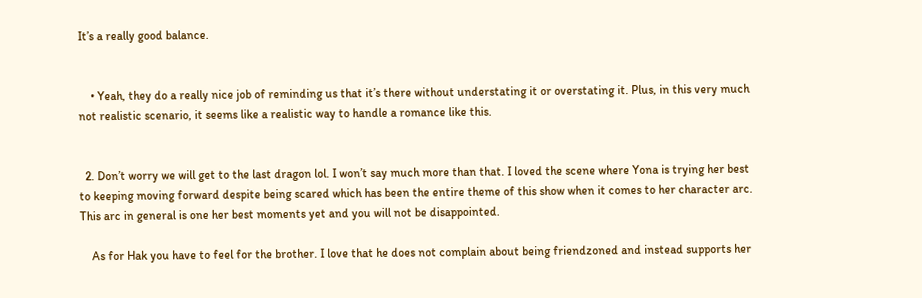It’s a really good balance.


    • Yeah, they do a really nice job of reminding us that it’s there without understating it or overstating it. Plus, in this very much not realistic scenario, it seems like a realistic way to handle a romance like this.


  2. Don’t worry we will get to the last dragon lol. I won’t say much more than that. I loved the scene where Yona is trying her best to keeping moving forward despite being scared which has been the entire theme of this show when it comes to her character arc. This arc in general is one her best moments yet and you will not be disappointed.

    As for Hak you have to feel for the brother. I love that he does not complain about being friendzoned and instead supports her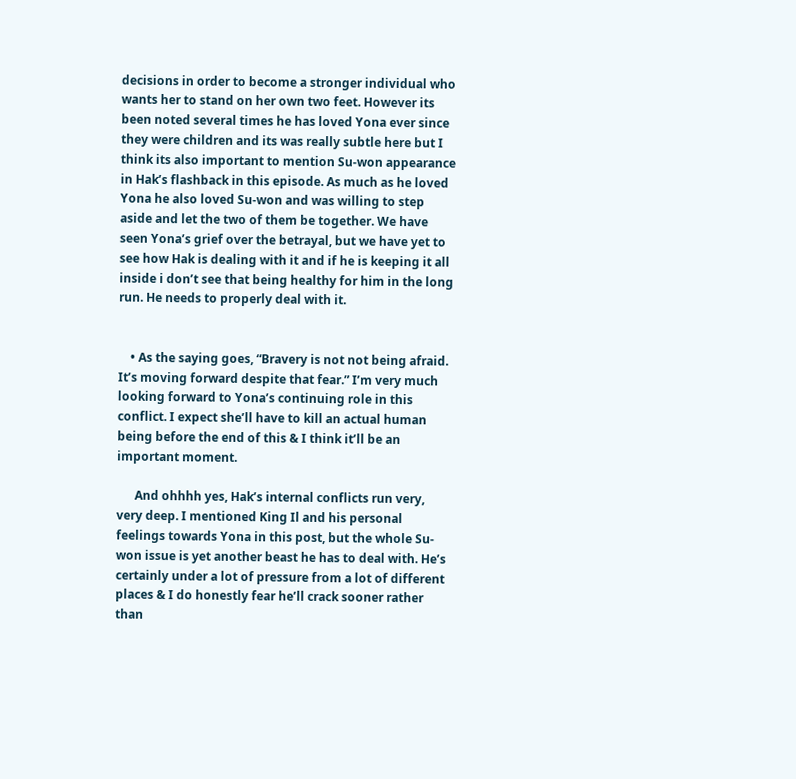decisions in order to become a stronger individual who wants her to stand on her own two feet. However its been noted several times he has loved Yona ever since they were children and its was really subtle here but I think its also important to mention Su-won appearance in Hak’s flashback in this episode. As much as he loved Yona he also loved Su-won and was willing to step aside and let the two of them be together. We have seen Yona’s grief over the betrayal, but we have yet to see how Hak is dealing with it and if he is keeping it all inside i don’t see that being healthy for him in the long run. He needs to properly deal with it.


    • As the saying goes, “Bravery is not not being afraid. It’s moving forward despite that fear.” I’m very much looking forward to Yona’s continuing role in this conflict. I expect she’ll have to kill an actual human being before the end of this & I think it’ll be an important moment.

      And ohhhh yes, Hak’s internal conflicts run very, very deep. I mentioned King Il and his personal feelings towards Yona in this post, but the whole Su-won issue is yet another beast he has to deal with. He’s certainly under a lot of pressure from a lot of different places & I do honestly fear he’ll crack sooner rather than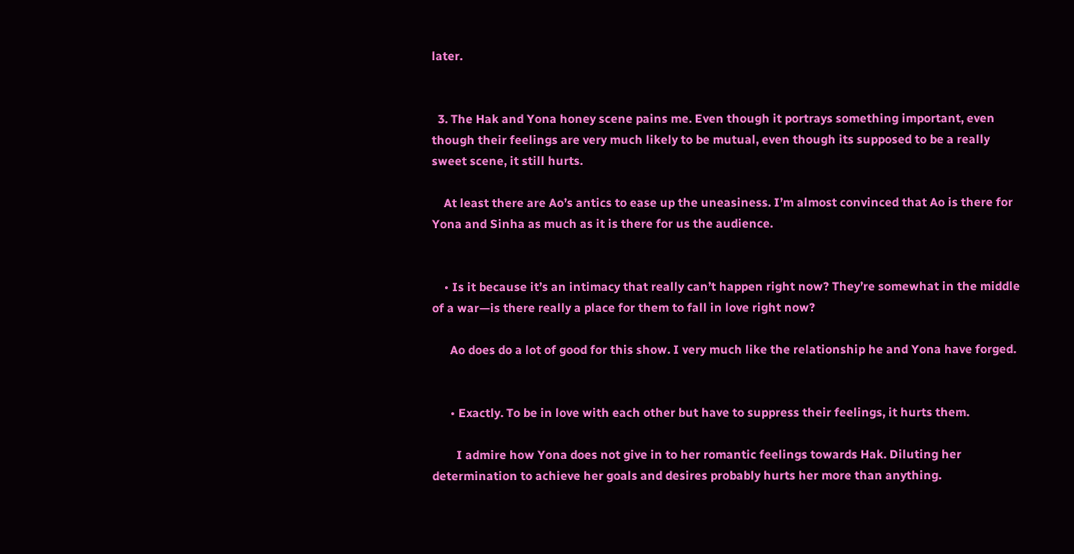later.


  3. The Hak and Yona honey scene pains me. Even though it portrays something important, even though their feelings are very much likely to be mutual, even though its supposed to be a really sweet scene, it still hurts.

    At least there are Ao’s antics to ease up the uneasiness. I’m almost convinced that Ao is there for Yona and Sinha as much as it is there for us the audience.


    • Is it because it’s an intimacy that really can’t happen right now? They’re somewhat in the middle of a war—is there really a place for them to fall in love right now?

      Ao does do a lot of good for this show. I very much like the relationship he and Yona have forged.


      • Exactly. To be in love with each other but have to suppress their feelings, it hurts them.

        I admire how Yona does not give in to her romantic feelings towards Hak. Diluting her determination to achieve her goals and desires probably hurts her more than anything.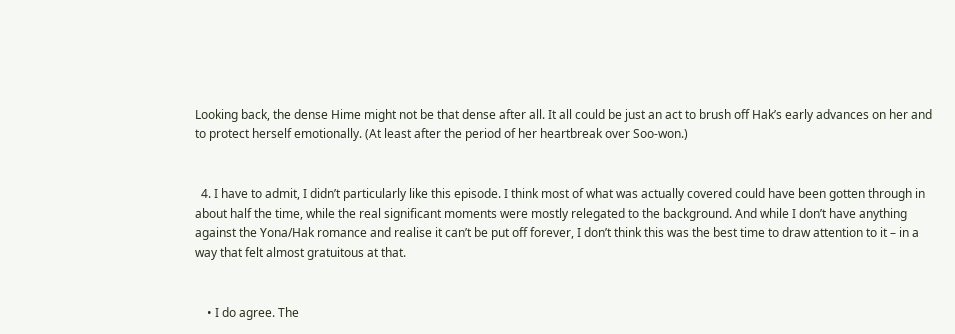Looking back, the dense Hime might not be that dense after all. It all could be just an act to brush off Hak’s early advances on her and to protect herself emotionally. (At least after the period of her heartbreak over Soo-won.)


  4. I have to admit, I didn’t particularly like this episode. I think most of what was actually covered could have been gotten through in about half the time, while the real significant moments were mostly relegated to the background. And while I don’t have anything against the Yona/Hak romance and realise it can’t be put off forever, I don’t think this was the best time to draw attention to it – in a way that felt almost gratuitous at that.


    • I do agree. The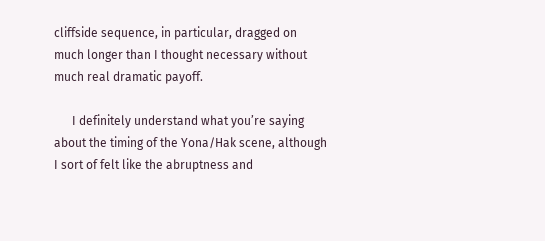cliffside sequence, in particular, dragged on much longer than I thought necessary without much real dramatic payoff.

      I definitely understand what you’re saying about the timing of the Yona/Hak scene, although I sort of felt like the abruptness and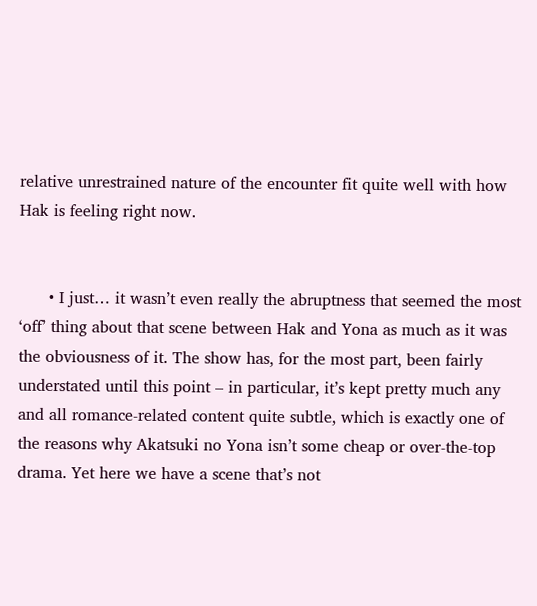relative unrestrained nature of the encounter fit quite well with how Hak is feeling right now.


      • I just… it wasn’t even really the abruptness that seemed the most ‘off’ thing about that scene between Hak and Yona as much as it was the obviousness of it. The show has, for the most part, been fairly understated until this point – in particular, it’s kept pretty much any and all romance-related content quite subtle, which is exactly one of the reasons why Akatsuki no Yona isn’t some cheap or over-the-top drama. Yet here we have a scene that’s not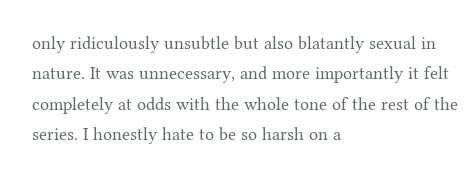only ridiculously unsubtle but also blatantly sexual in nature. It was unnecessary, and more importantly it felt completely at odds with the whole tone of the rest of the series. I honestly hate to be so harsh on a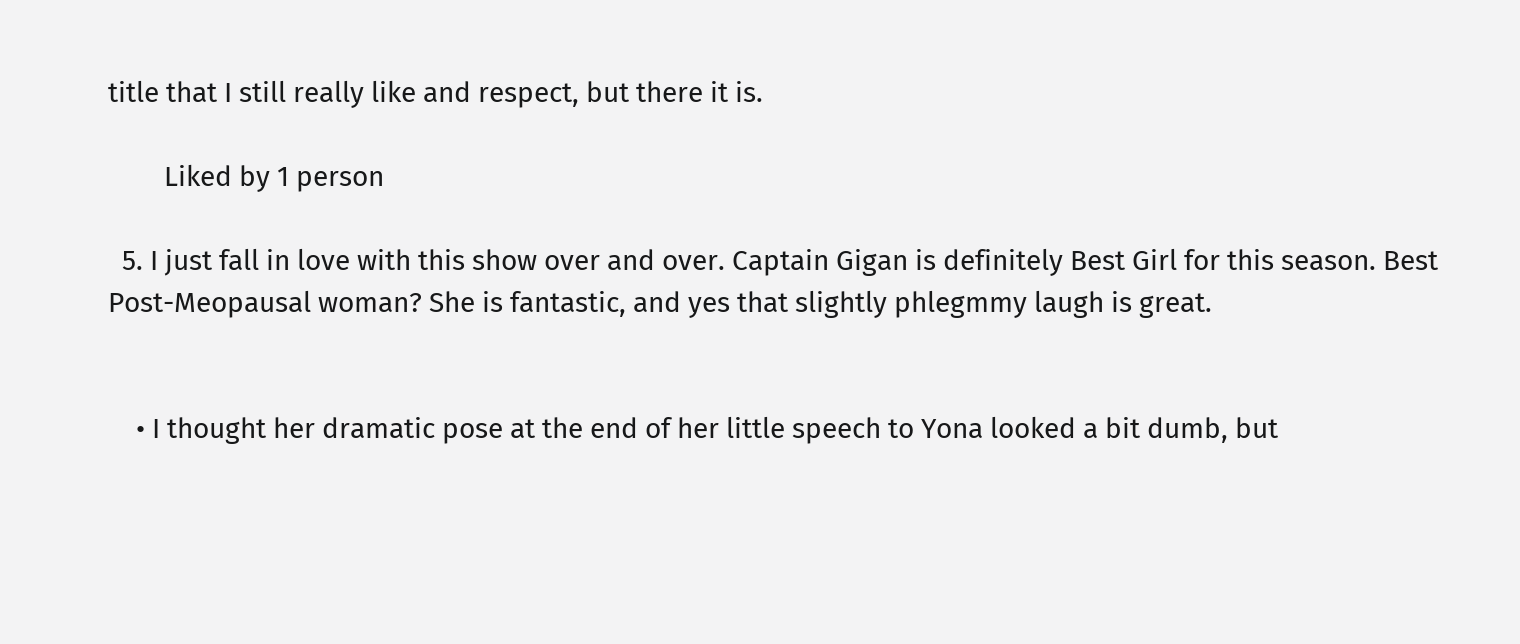title that I still really like and respect, but there it is.

        Liked by 1 person

  5. I just fall in love with this show over and over. Captain Gigan is definitely Best Girl for this season. Best Post-Meopausal woman? She is fantastic, and yes that slightly phlegmmy laugh is great.


    • I thought her dramatic pose at the end of her little speech to Yona looked a bit dumb, but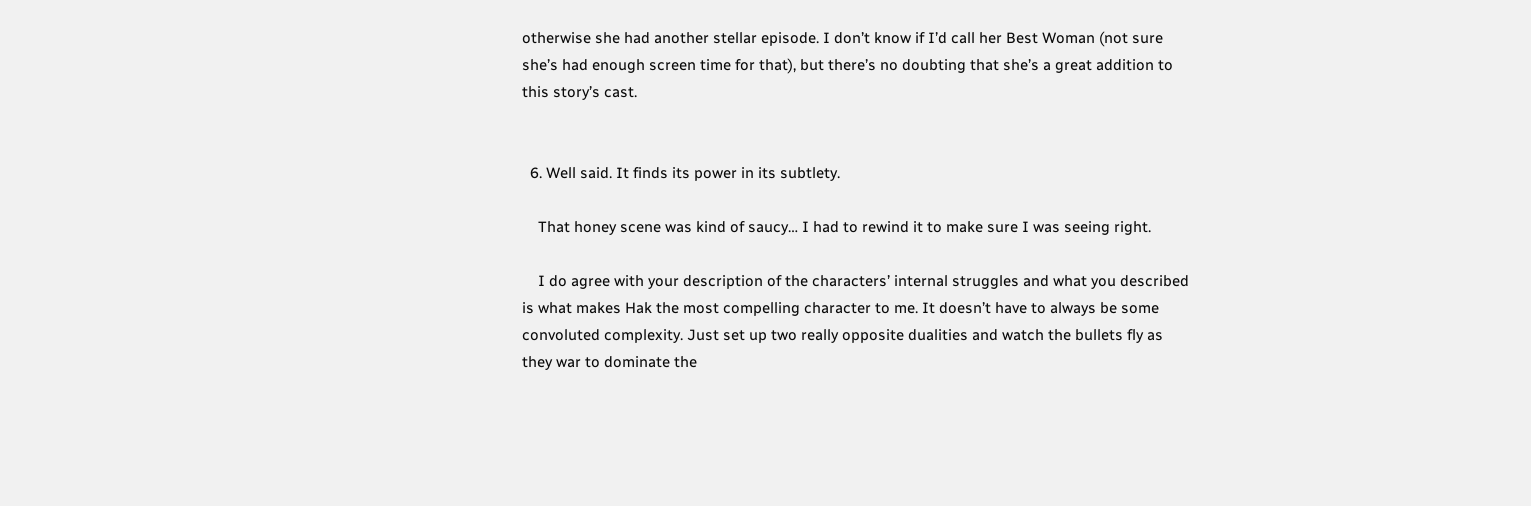otherwise she had another stellar episode. I don’t know if I’d call her Best Woman (not sure she’s had enough screen time for that), but there’s no doubting that she’s a great addition to this story’s cast.


  6. Well said. It finds its power in its subtlety.

    That honey scene was kind of saucy… I had to rewind it to make sure I was seeing right.

    I do agree with your description of the characters’ internal struggles and what you described is what makes Hak the most compelling character to me. It doesn’t have to always be some convoluted complexity. Just set up two really opposite dualities and watch the bullets fly as they war to dominate the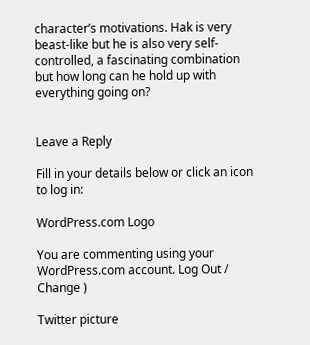character’s motivations. Hak is very beast-like but he is also very self-controlled, a fascinating combination but how long can he hold up with everything going on?


Leave a Reply

Fill in your details below or click an icon to log in:

WordPress.com Logo

You are commenting using your WordPress.com account. Log Out /  Change )

Twitter picture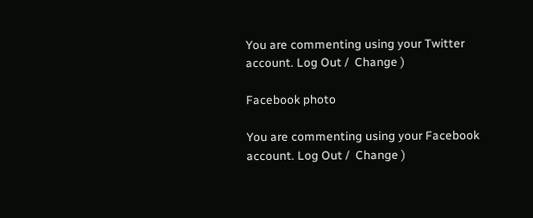You are commenting using your Twitter account. Log Out /  Change )

Facebook photo

You are commenting using your Facebook account. Log Out /  Change )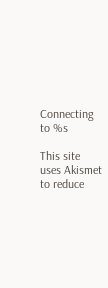Connecting to %s

This site uses Akismet to reduce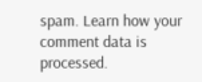spam. Learn how your comment data is processed.